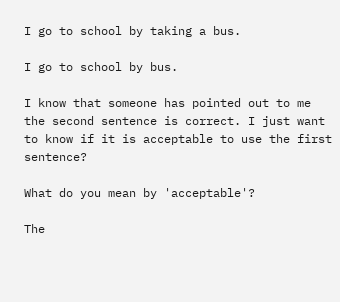I go to school by taking a bus.

I go to school by bus.

I know that someone has pointed out to me the second sentence is correct. I just want to know if it is acceptable to use the first sentence?

What do you mean by 'acceptable'?

The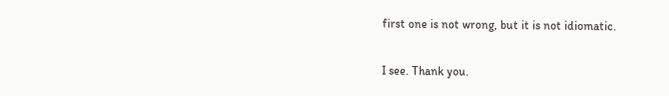first one is not wrong, but it is not idiomatic.

I see. Thank you.